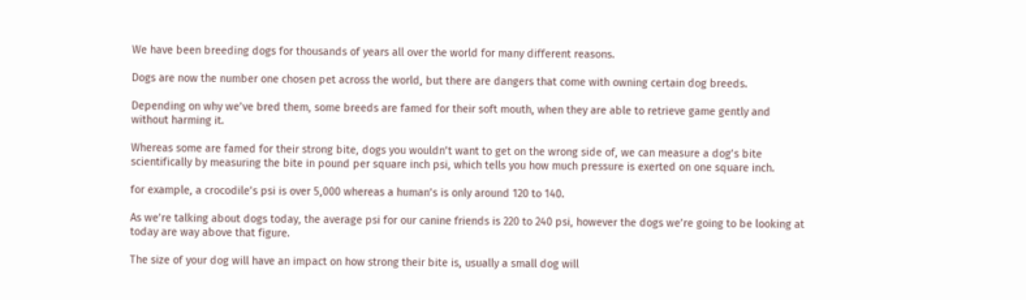We have been breeding dogs for thousands of years all over the world for many different reasons.

Dogs are now the number one chosen pet across the world, but there are dangers that come with owning certain dog breeds.

Depending on why we’ve bred them, some breeds are famed for their soft mouth, when they are able to retrieve game gently and without harming it.

Whereas some are famed for their strong bite, dogs you wouldn’t want to get on the wrong side of, we can measure a dog’s bite scientifically by measuring the bite in pound per square inch psi, which tells you how much pressure is exerted on one square inch.

for example, a crocodile’s psi is over 5,000 whereas a human’s is only around 120 to 140.

As we’re talking about dogs today, the average psi for our canine friends is 220 to 240 psi, however the dogs we’re going to be looking at today are way above that figure.

The size of your dog will have an impact on how strong their bite is, usually a small dog will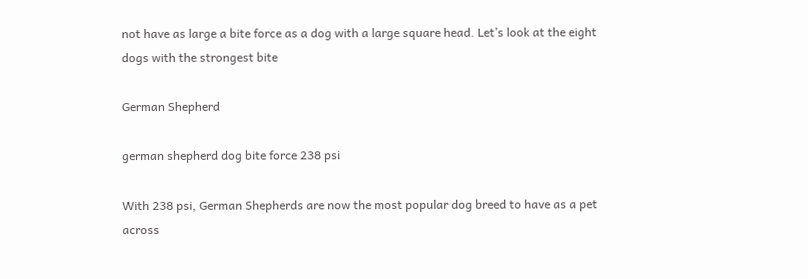not have as large a bite force as a dog with a large square head. Let’s look at the eight dogs with the strongest bite

German Shepherd

german shepherd dog bite force 238 psi

With 238 psi, German Shepherds are now the most popular dog breed to have as a pet across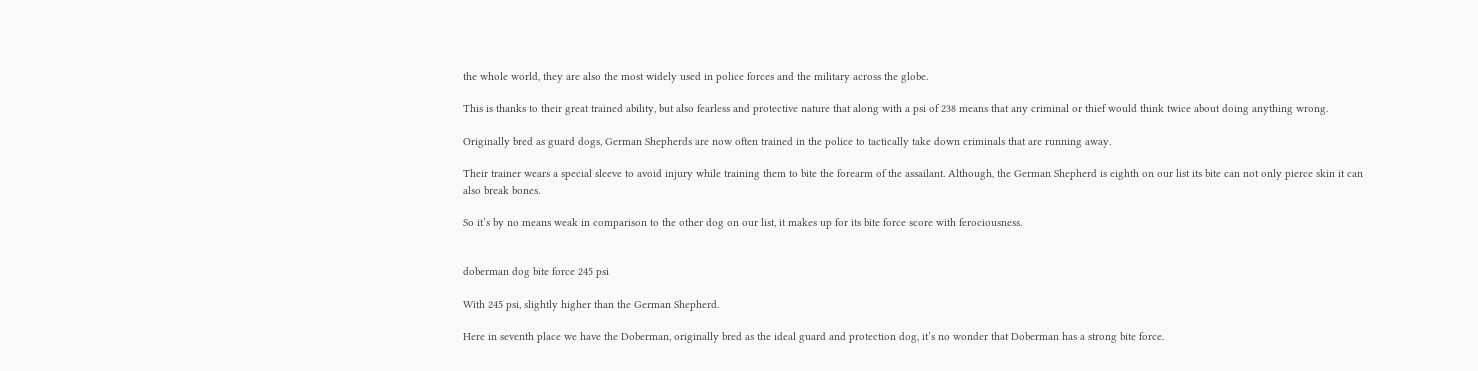the whole world, they are also the most widely used in police forces and the military across the globe.

This is thanks to their great trained ability, but also fearless and protective nature that along with a psi of 238 means that any criminal or thief would think twice about doing anything wrong.

Originally bred as guard dogs, German Shepherds are now often trained in the police to tactically take down criminals that are running away.

Their trainer wears a special sleeve to avoid injury while training them to bite the forearm of the assailant. Although, the German Shepherd is eighth on our list its bite can not only pierce skin it can also break bones.

So it’s by no means weak in comparison to the other dog on our list, it makes up for its bite force score with ferociousness.


doberman dog bite force 245 psi

With 245 psi, slightly higher than the German Shepherd.

Here in seventh place we have the Doberman, originally bred as the ideal guard and protection dog, it’s no wonder that Doberman has a strong bite force.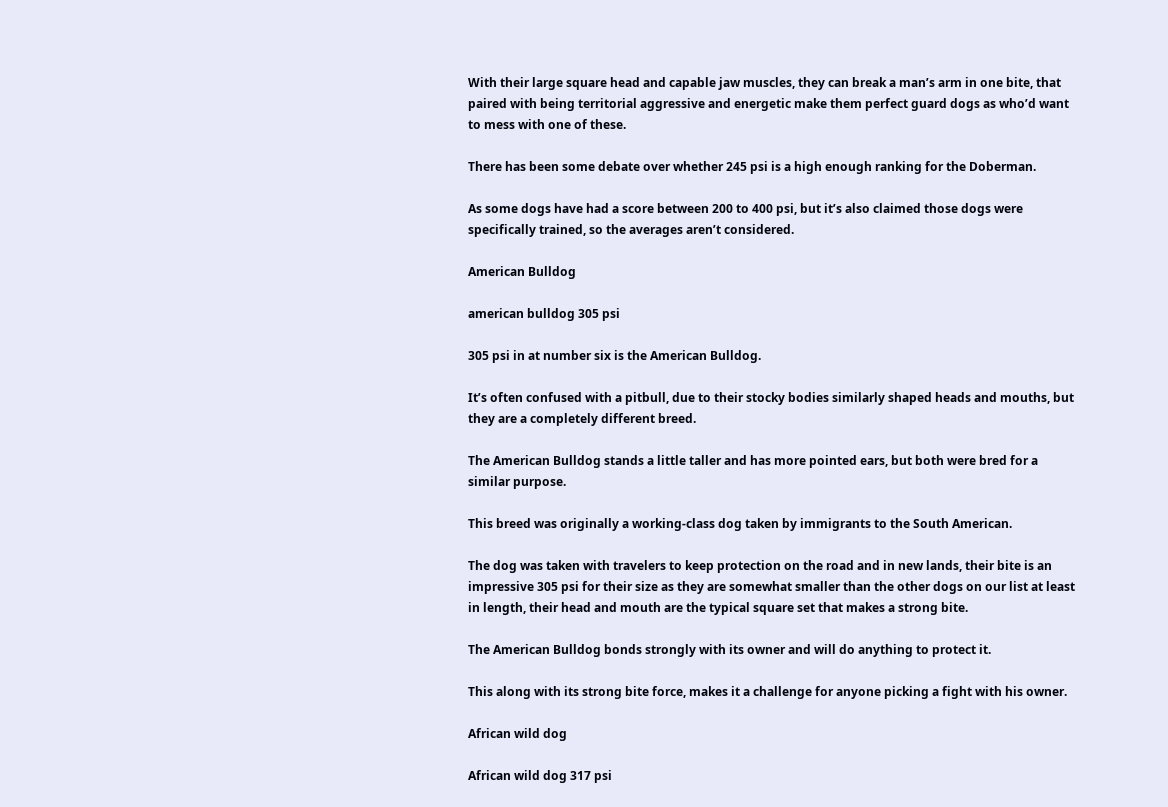With their large square head and capable jaw muscles, they can break a man’s arm in one bite, that paired with being territorial aggressive and energetic make them perfect guard dogs as who’d want to mess with one of these.

There has been some debate over whether 245 psi is a high enough ranking for the Doberman.

As some dogs have had a score between 200 to 400 psi, but it’s also claimed those dogs were specifically trained, so the averages aren’t considered.

American Bulldog

american bulldog 305 psi

305 psi in at number six is the American Bulldog.

It’s often confused with a pitbull, due to their stocky bodies similarly shaped heads and mouths, but they are a completely different breed.

The American Bulldog stands a little taller and has more pointed ears, but both were bred for a similar purpose.

This breed was originally a working-class dog taken by immigrants to the South American.

The dog was taken with travelers to keep protection on the road and in new lands, their bite is an impressive 305 psi for their size as they are somewhat smaller than the other dogs on our list at least in length, their head and mouth are the typical square set that makes a strong bite.

The American Bulldog bonds strongly with its owner and will do anything to protect it.

This along with its strong bite force, makes it a challenge for anyone picking a fight with his owner.

African wild dog

African wild dog 317 psi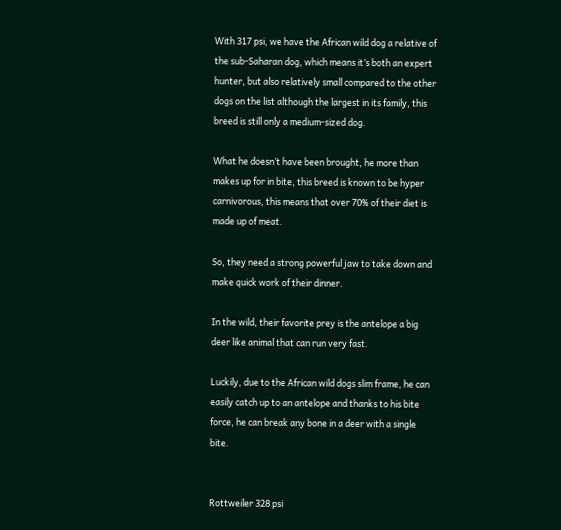With 317 psi, we have the African wild dog a relative of the sub-Saharan dog, which means it’s both an expert hunter, but also relatively small compared to the other dogs on the list although the largest in its family, this breed is still only a medium-sized dog.

What he doesn’t have been brought, he more than makes up for in bite, this breed is known to be hyper carnivorous, this means that over 70% of their diet is made up of meat.

So, they need a strong powerful jaw to take down and make quick work of their dinner.

In the wild, their favorite prey is the antelope a big deer like animal that can run very fast.

Luckily, due to the African wild dogs slim frame, he can easily catch up to an antelope and thanks to his bite force, he can break any bone in a deer with a single bite.


Rottweiler 328 psi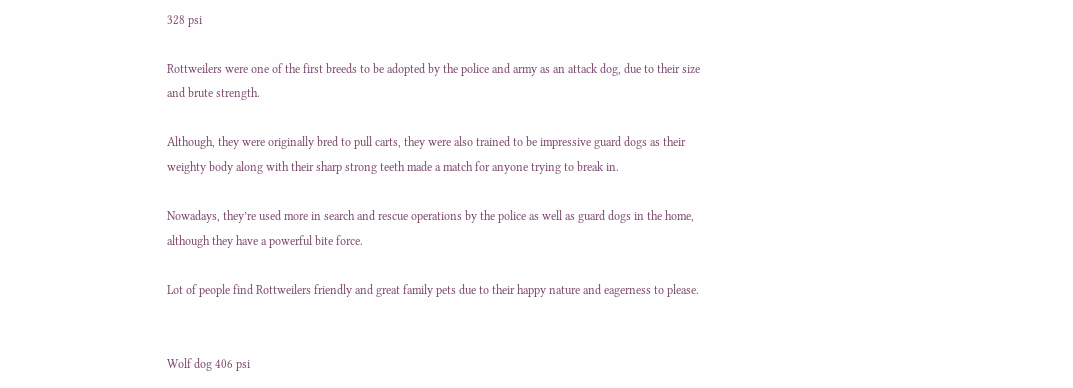328 psi

Rottweilers were one of the first breeds to be adopted by the police and army as an attack dog, due to their size and brute strength.

Although, they were originally bred to pull carts, they were also trained to be impressive guard dogs as their weighty body along with their sharp strong teeth made a match for anyone trying to break in.

Nowadays, they’re used more in search and rescue operations by the police as well as guard dogs in the home, although they have a powerful bite force.

Lot of people find Rottweilers friendly and great family pets due to their happy nature and eagerness to please.


Wolf dog 406 psi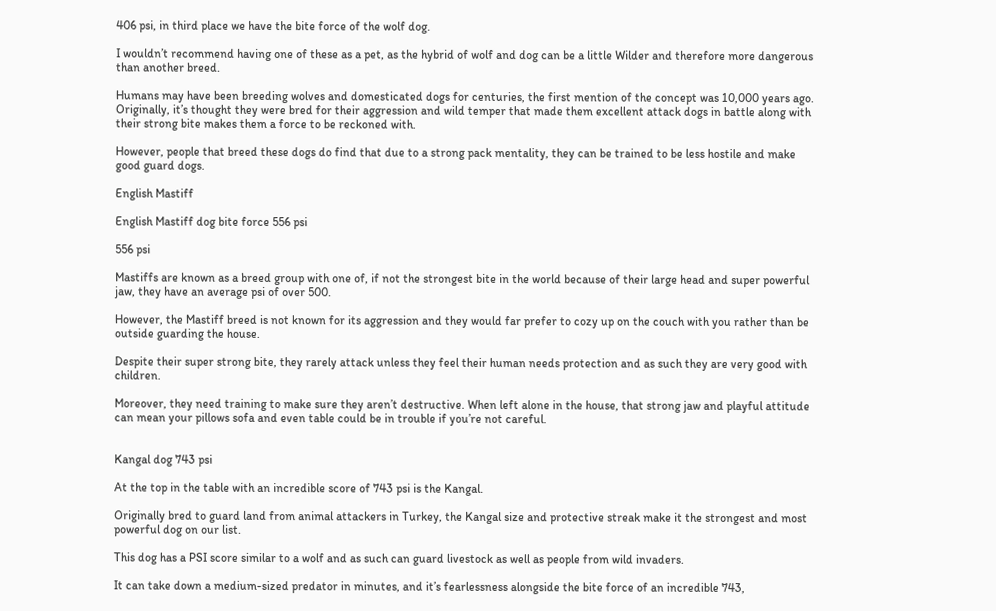406 psi, in third place we have the bite force of the wolf dog.

I wouldn’t recommend having one of these as a pet, as the hybrid of wolf and dog can be a little Wilder and therefore more dangerous than another breed.

Humans may have been breeding wolves and domesticated dogs for centuries, the first mention of the concept was 10,000 years ago. Originally, it’s thought they were bred for their aggression and wild temper that made them excellent attack dogs in battle along with their strong bite makes them a force to be reckoned with.

However, people that breed these dogs do find that due to a strong pack mentality, they can be trained to be less hostile and make good guard dogs.

English Mastiff

English Mastiff dog bite force 556 psi

556 psi

Mastiffs are known as a breed group with one of, if not the strongest bite in the world because of their large head and super powerful jaw, they have an average psi of over 500.

However, the Mastiff breed is not known for its aggression and they would far prefer to cozy up on the couch with you rather than be outside guarding the house.

Despite their super strong bite, they rarely attack unless they feel their human needs protection and as such they are very good with children.

Moreover, they need training to make sure they aren’t destructive. When left alone in the house, that strong jaw and playful attitude can mean your pillows sofa and even table could be in trouble if you’re not careful.


Kangal dog 743 psi

At the top in the table with an incredible score of 743 psi is the Kangal.

Originally bred to guard land from animal attackers in Turkey, the Kangal size and protective streak make it the strongest and most powerful dog on our list.

This dog has a PSI score similar to a wolf and as such can guard livestock as well as people from wild invaders.

It can take down a medium-sized predator in minutes, and it’s fearlessness alongside the bite force of an incredible 743,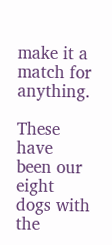make it a match for anything.

These have been our eight dogs with the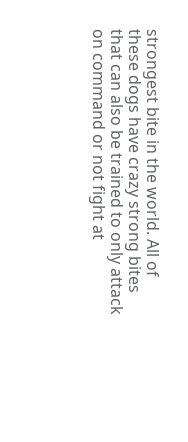strongest bite in the world. All of these dogs have crazy strong bites that can also be trained to only attack on command or not fight at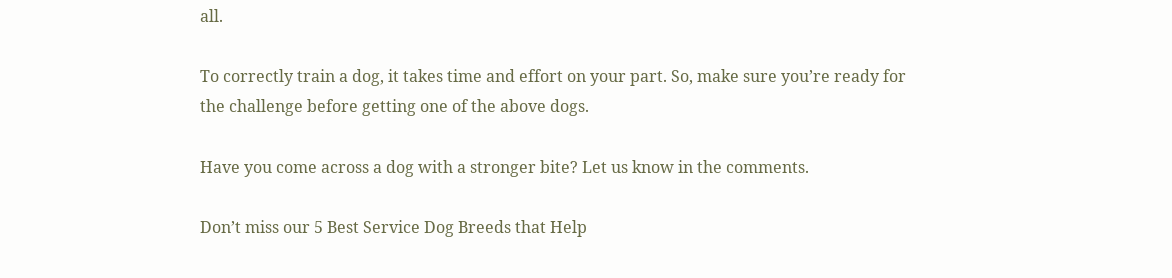all.

To correctly train a dog, it takes time and effort on your part. So, make sure you’re ready for the challenge before getting one of the above dogs.

Have you come across a dog with a stronger bite? Let us know in the comments.

Don’t miss our 5 Best Service Dog Breeds that Help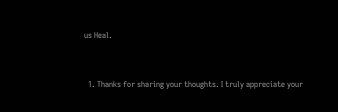us Heal.


  1. Thanks for sharing your thoughts. I truly appreciate your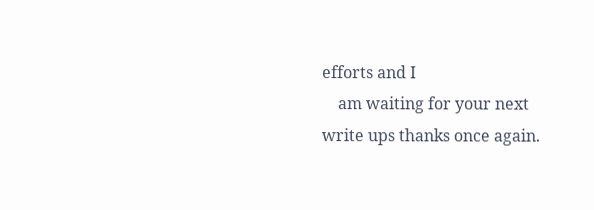efforts and I
    am waiting for your next write ups thanks once again.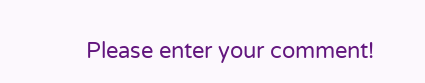Please enter your comment!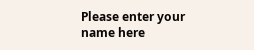Please enter your name here